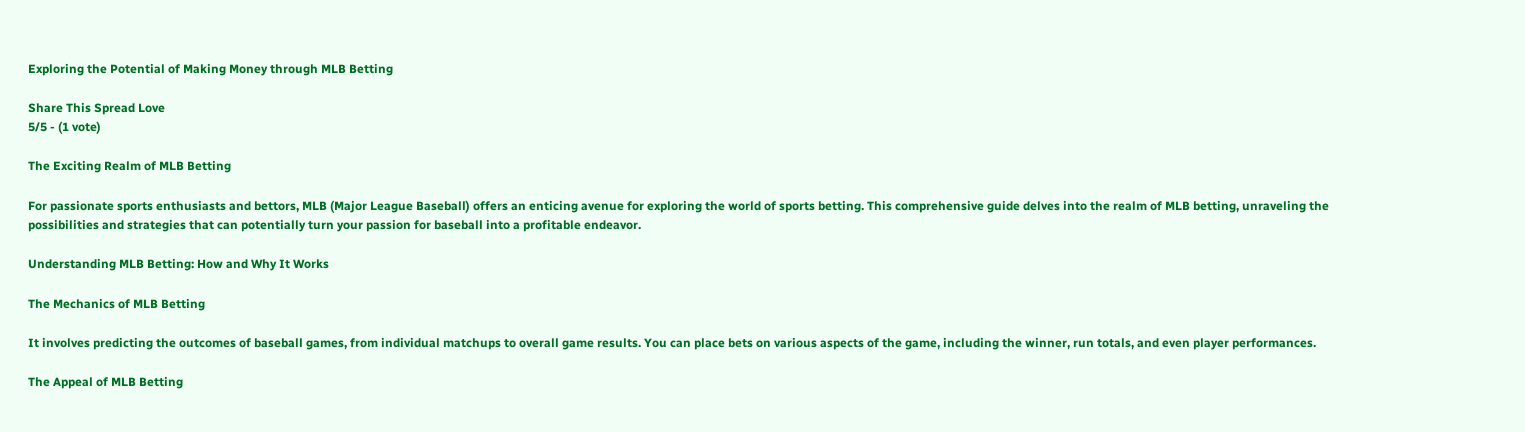Exploring the Potential of Making Money through MLB Betting

Share This Spread Love
5/5 - (1 vote)

The Exciting Realm of MLB Betting

For passionate sports enthusiasts and bettors, MLB (Major League Baseball) offers an enticing avenue for exploring the world of sports betting. This comprehensive guide delves into the realm of MLB betting, unraveling the possibilities and strategies that can potentially turn your passion for baseball into a profitable endeavor.

Understanding MLB Betting: How and Why It Works

The Mechanics of MLB Betting

It involves predicting the outcomes of baseball games, from individual matchups to overall game results. You can place bets on various aspects of the game, including the winner, run totals, and even player performances.

The Appeal of MLB Betting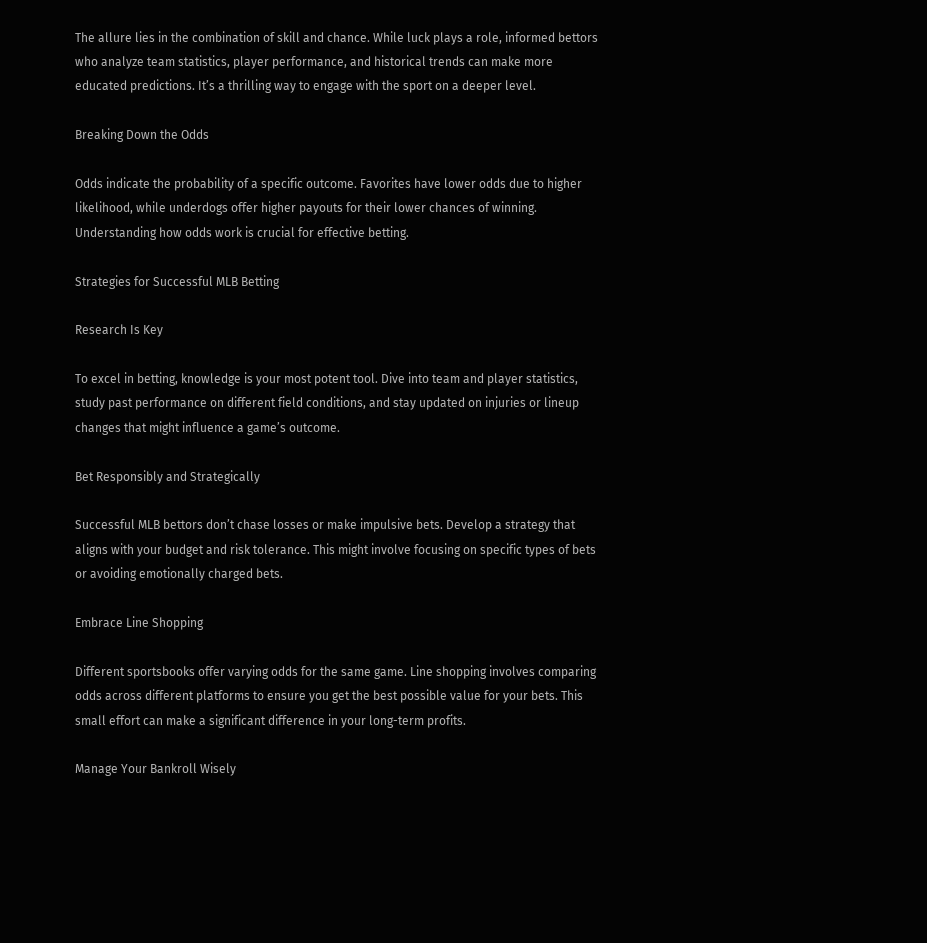The allure lies in the combination of skill and chance. While luck plays a role, informed bettors who analyze team statistics, player performance, and historical trends can make more educated predictions. It’s a thrilling way to engage with the sport on a deeper level.

Breaking Down the Odds

Odds indicate the probability of a specific outcome. Favorites have lower odds due to higher likelihood, while underdogs offer higher payouts for their lower chances of winning. Understanding how odds work is crucial for effective betting.

Strategies for Successful MLB Betting

Research Is Key

To excel in betting, knowledge is your most potent tool. Dive into team and player statistics, study past performance on different field conditions, and stay updated on injuries or lineup changes that might influence a game’s outcome.

Bet Responsibly and Strategically

Successful MLB bettors don’t chase losses or make impulsive bets. Develop a strategy that aligns with your budget and risk tolerance. This might involve focusing on specific types of bets or avoiding emotionally charged bets.

Embrace Line Shopping

Different sportsbooks offer varying odds for the same game. Line shopping involves comparing odds across different platforms to ensure you get the best possible value for your bets. This small effort can make a significant difference in your long-term profits.

Manage Your Bankroll Wisely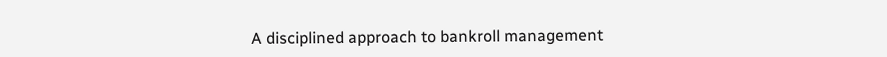A disciplined approach to bankroll management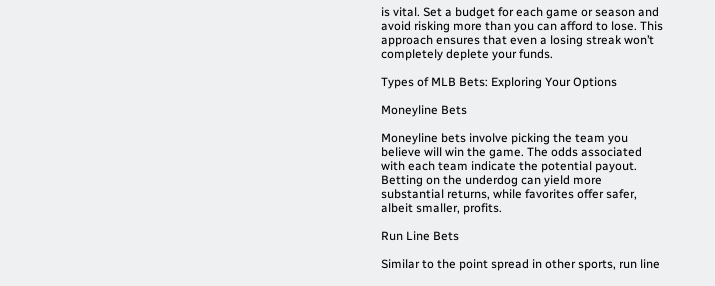is vital. Set a budget for each game or season and avoid risking more than you can afford to lose. This approach ensures that even a losing streak won’t completely deplete your funds.

Types of MLB Bets: Exploring Your Options

Moneyline Bets

Moneyline bets involve picking the team you believe will win the game. The odds associated with each team indicate the potential payout. Betting on the underdog can yield more substantial returns, while favorites offer safer, albeit smaller, profits.

Run Line Bets

Similar to the point spread in other sports, run line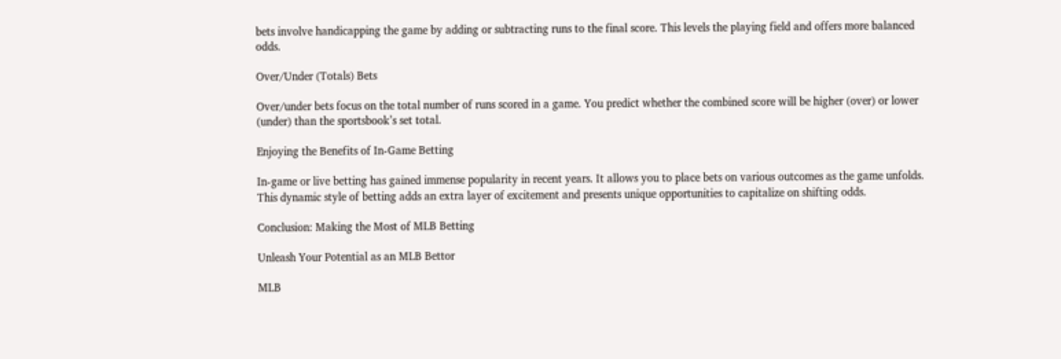bets involve handicapping the game by adding or subtracting runs to the final score. This levels the playing field and offers more balanced odds.

Over/Under (Totals) Bets

Over/under bets focus on the total number of runs scored in a game. You predict whether the combined score will be higher (over) or lower (under) than the sportsbook’s set total.

Enjoying the Benefits of In-Game Betting

In-game or live betting has gained immense popularity in recent years. It allows you to place bets on various outcomes as the game unfolds. This dynamic style of betting adds an extra layer of excitement and presents unique opportunities to capitalize on shifting odds.

Conclusion: Making the Most of MLB Betting

Unleash Your Potential as an MLB Bettor

MLB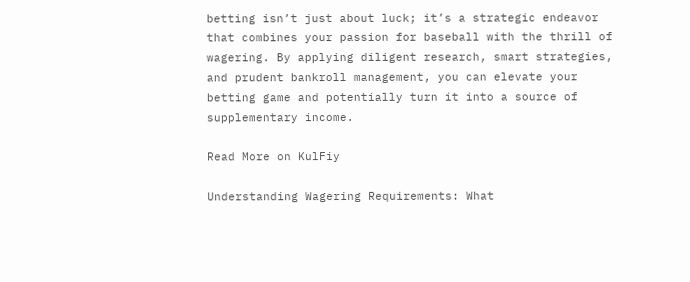betting isn’t just about luck; it’s a strategic endeavor that combines your passion for baseball with the thrill of wagering. By applying diligent research, smart strategies, and prudent bankroll management, you can elevate your betting game and potentially turn it into a source of supplementary income.

Read More on KulFiy

Understanding Wagering Requirements: What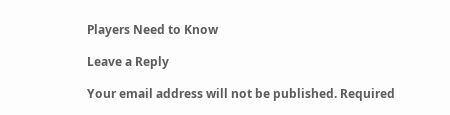Players Need to Know

Leave a Reply

Your email address will not be published. Required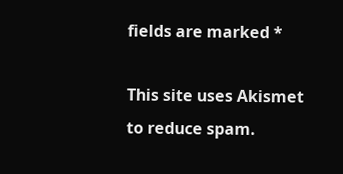fields are marked *

This site uses Akismet to reduce spam.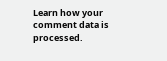Learn how your comment data is processed.